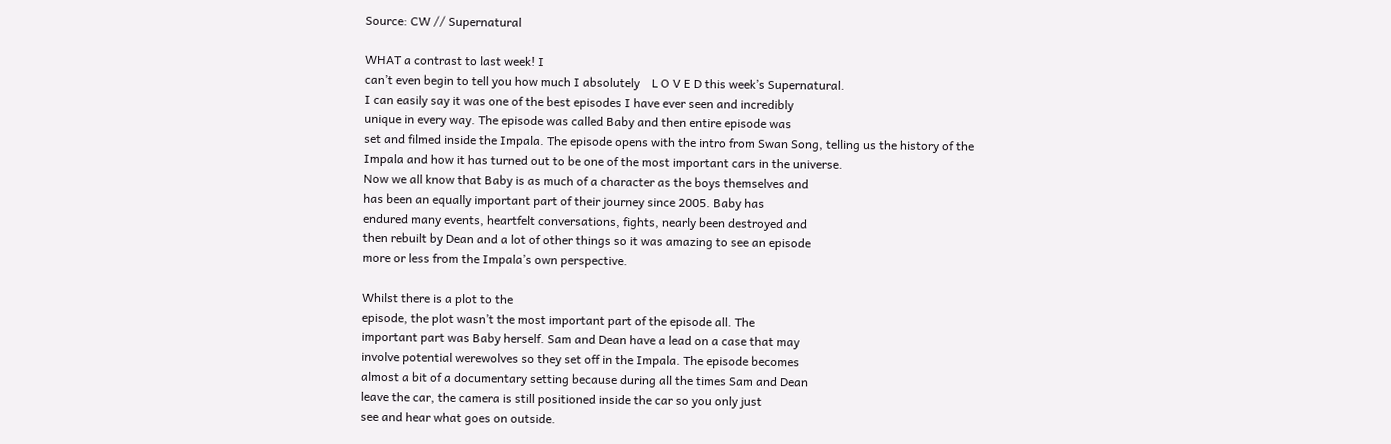Source: CW // Supernatural

WHAT a contrast to last week! I
can’t even begin to tell you how much I absolutely    L O V E D this week’s Supernatural.
I can easily say it was one of the best episodes I have ever seen and incredibly
unique in every way. The episode was called Baby and then entire episode was
set and filmed inside the Impala. The episode opens with the intro from Swan Song, telling us the history of the
Impala and how it has turned out to be one of the most important cars in the universe.
Now we all know that Baby is as much of a character as the boys themselves and
has been an equally important part of their journey since 2005. Baby has
endured many events, heartfelt conversations, fights, nearly been destroyed and
then rebuilt by Dean and a lot of other things so it was amazing to see an episode
more or less from the Impala’s own perspective.

Whilst there is a plot to the
episode, the plot wasn’t the most important part of the episode all. The
important part was Baby herself. Sam and Dean have a lead on a case that may
involve potential werewolves so they set off in the Impala. The episode becomes
almost a bit of a documentary setting because during all the times Sam and Dean
leave the car, the camera is still positioned inside the car so you only just
see and hear what goes on outside.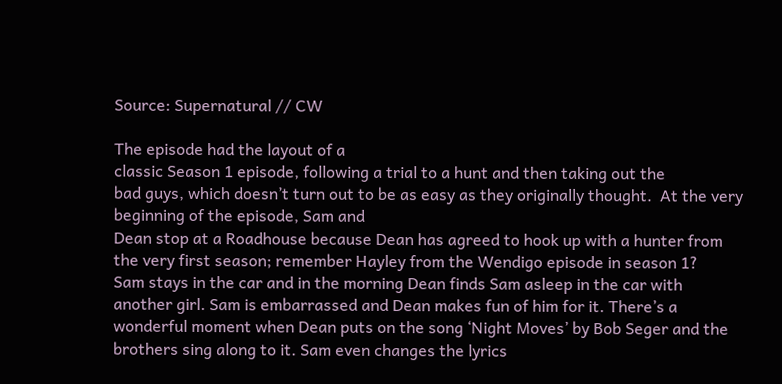Source: Supernatural // CW

The episode had the layout of a
classic Season 1 episode, following a trial to a hunt and then taking out the
bad guys, which doesn’t turn out to be as easy as they originally thought.  At the very beginning of the episode, Sam and
Dean stop at a Roadhouse because Dean has agreed to hook up with a hunter from
the very first season; remember Hayley from the Wendigo episode in season 1?
Sam stays in the car and in the morning Dean finds Sam asleep in the car with
another girl. Sam is embarrassed and Dean makes fun of him for it. There’s a
wonderful moment when Dean puts on the song ‘Night Moves’ by Bob Seger and the
brothers sing along to it. Sam even changes the lyrics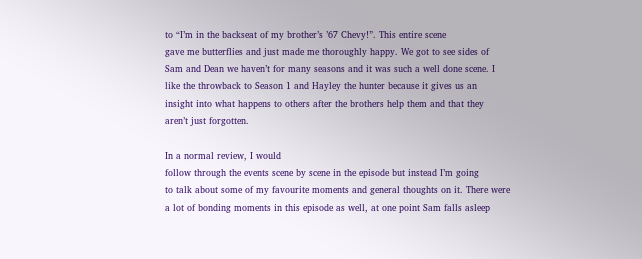to “I’m in the backseat of my brother’s ’67 Chevy!”. This entire scene
gave me butterflies and just made me thoroughly happy. We got to see sides of
Sam and Dean we haven’t for many seasons and it was such a well done scene. I
like the throwback to Season 1 and Hayley the hunter because it gives us an
insight into what happens to others after the brothers help them and that they
aren’t just forgotten.

In a normal review, I would
follow through the events scene by scene in the episode but instead I’m going
to talk about some of my favourite moments and general thoughts on it. There were
a lot of bonding moments in this episode as well, at one point Sam falls asleep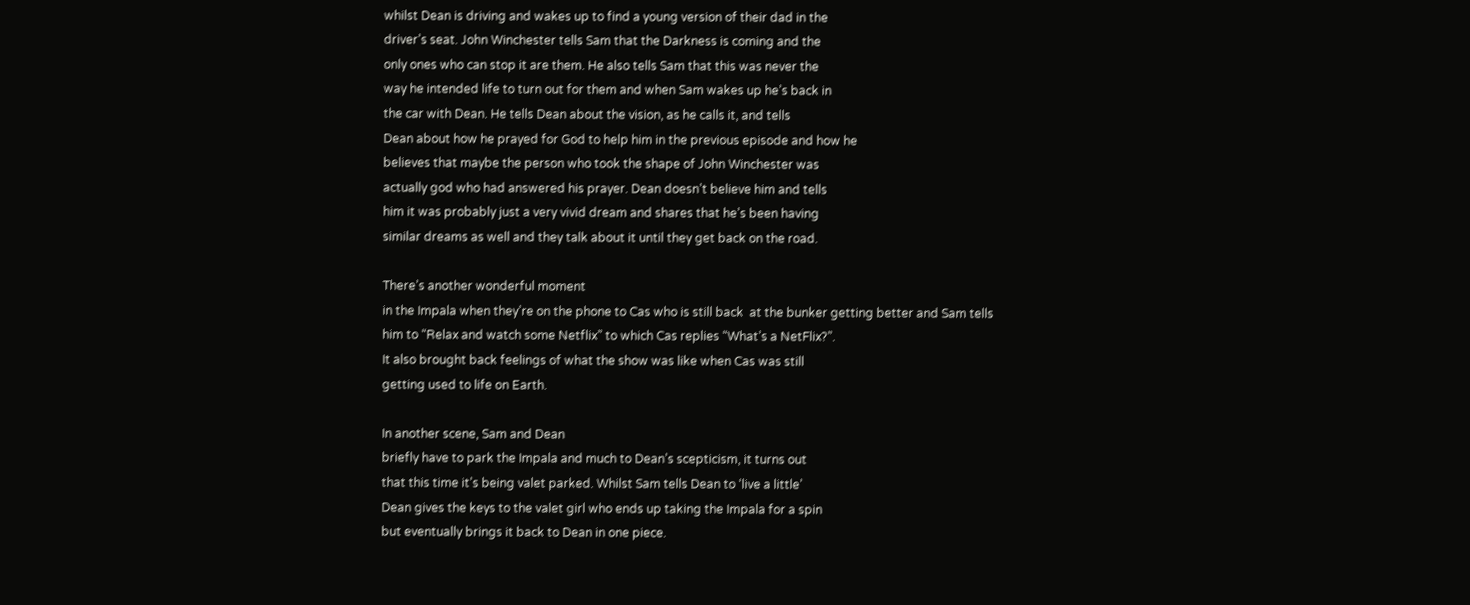whilst Dean is driving and wakes up to find a young version of their dad in the
driver’s seat. John Winchester tells Sam that the Darkness is coming and the
only ones who can stop it are them. He also tells Sam that this was never the
way he intended life to turn out for them and when Sam wakes up he’s back in
the car with Dean. He tells Dean about the vision, as he calls it, and tells
Dean about how he prayed for God to help him in the previous episode and how he
believes that maybe the person who took the shape of John Winchester was
actually god who had answered his prayer. Dean doesn’t believe him and tells
him it was probably just a very vivid dream and shares that he’s been having
similar dreams as well and they talk about it until they get back on the road.

There’s another wonderful moment
in the Impala when they’re on the phone to Cas who is still back  at the bunker getting better and Sam tells
him to “Relax and watch some Netflix” to which Cas replies “What’s a NetFlix?”.
It also brought back feelings of what the show was like when Cas was still
getting used to life on Earth.

In another scene, Sam and Dean
briefly have to park the Impala and much to Dean’s scepticism, it turns out
that this time it’s being valet parked. Whilst Sam tells Dean to ‘live a little’
Dean gives the keys to the valet girl who ends up taking the Impala for a spin
but eventually brings it back to Dean in one piece.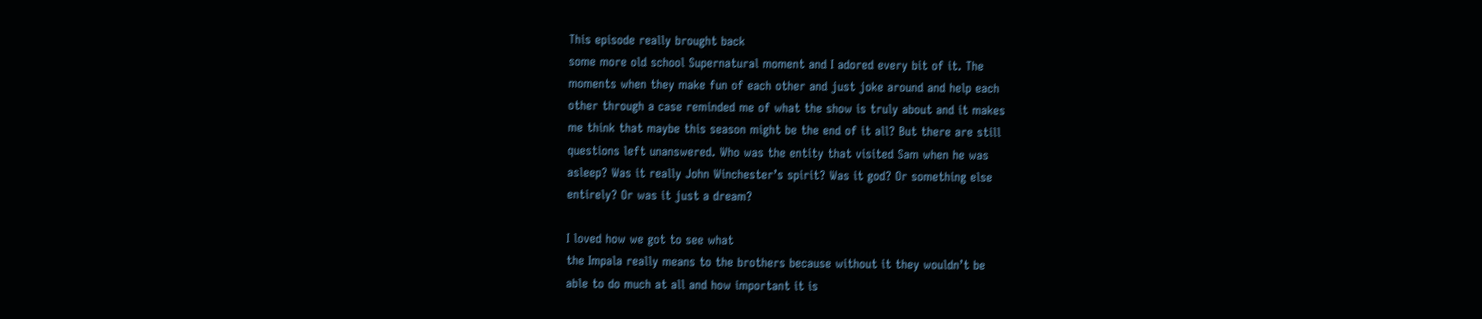This episode really brought back
some more old school Supernatural moment and I adored every bit of it. The
moments when they make fun of each other and just joke around and help each
other through a case reminded me of what the show is truly about and it makes
me think that maybe this season might be the end of it all? But there are still
questions left unanswered. Who was the entity that visited Sam when he was
asleep? Was it really John Winchester’s spirit? Was it god? Or something else
entirely? Or was it just a dream?

I loved how we got to see what
the Impala really means to the brothers because without it they wouldn’t be
able to do much at all and how important it is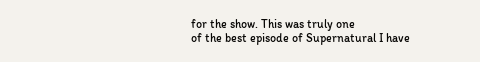for the show. This was truly one
of the best episode of Supernatural I have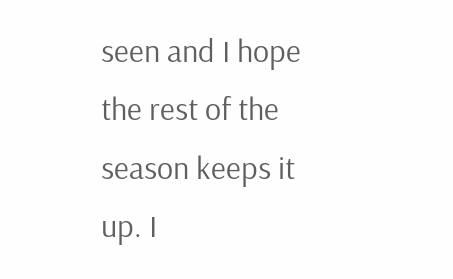seen and I hope the rest of the
season keeps it up. I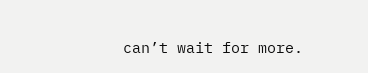can’t wait for more.